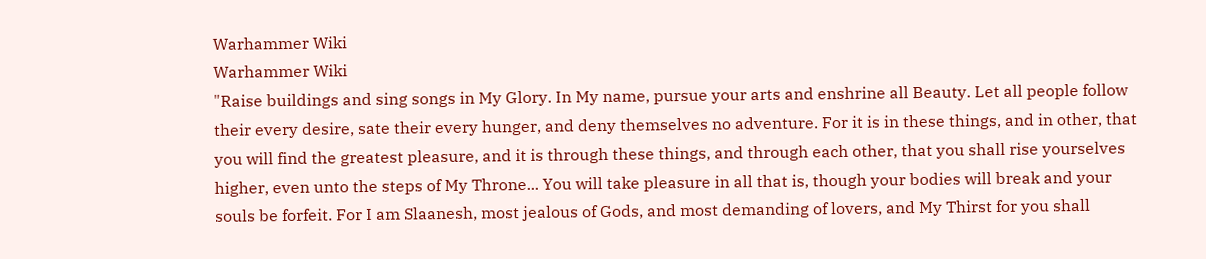Warhammer Wiki
Warhammer Wiki
"Raise buildings and sing songs in My Glory. In My name, pursue your arts and enshrine all Beauty. Let all people follow their every desire, sate their every hunger, and deny themselves no adventure. For it is in these things, and in other, that you will find the greatest pleasure, and it is through these things, and through each other, that you shall rise yourselves higher, even unto the steps of My Throne... You will take pleasure in all that is, though your bodies will break and your souls be forfeit. For I am Slaanesh, most jealous of Gods, and most demanding of lovers, and My Thirst for you shall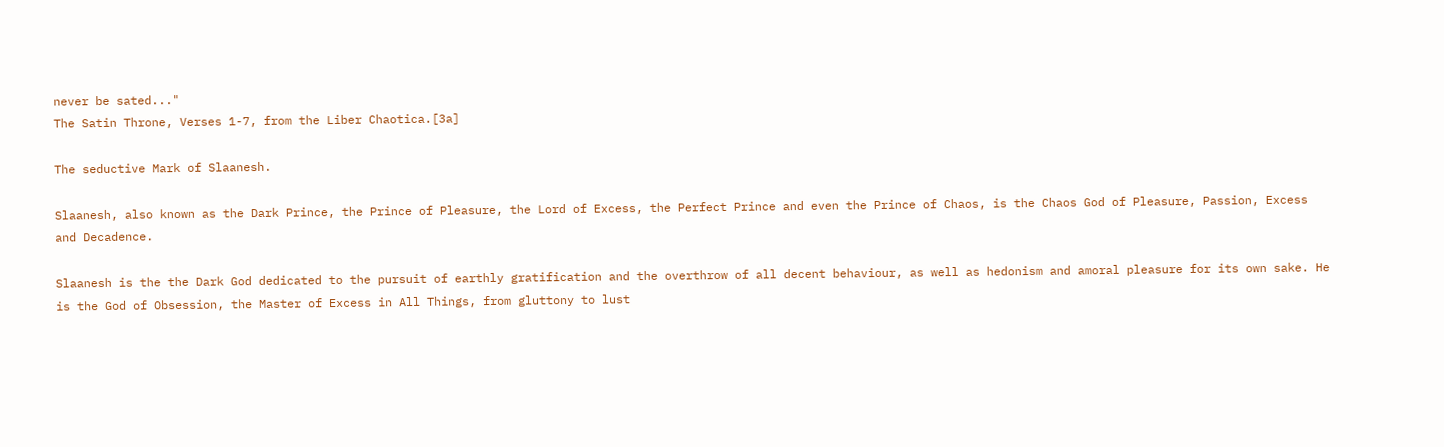never be sated..."
The Satin Throne, Verses 1-7, from the Liber Chaotica.[3a]

The seductive Mark of Slaanesh.

Slaanesh, also known as the Dark Prince, the Prince of Pleasure, the Lord of Excess, the Perfect Prince and even the Prince of Chaos, is the Chaos God of Pleasure, Passion, Excess and Decadence.

Slaanesh is the the Dark God dedicated to the pursuit of earthly gratification and the overthrow of all decent behaviour, as well as hedonism and amoral pleasure for its own sake. He is the God of Obsession, the Master of Excess in All Things, from gluttony to lust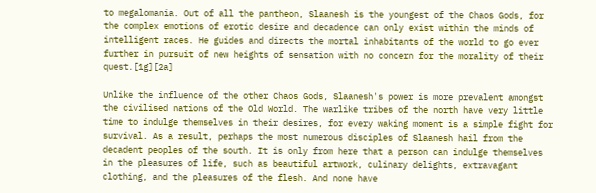to megalomania. Out of all the pantheon, Slaanesh is the youngest of the Chaos Gods, for the complex emotions of erotic desire and decadence can only exist within the minds of intelligent races. He guides and directs the mortal inhabitants of the world to go ever further in pursuit of new heights of sensation with no concern for the morality of their quest.[1g][2a]

Unlike the influence of the other Chaos Gods, Slaanesh's power is more prevalent amongst the civilised nations of the Old World. The warlike tribes of the north have very little time to indulge themselves in their desires, for every waking moment is a simple fight for survival. As a result, perhaps the most numerous disciples of Slaanesh hail from the decadent peoples of the south. It is only from here that a person can indulge themselves in the pleasures of life, such as beautiful artwork, culinary delights, extravagant clothing, and the pleasures of the flesh. And none have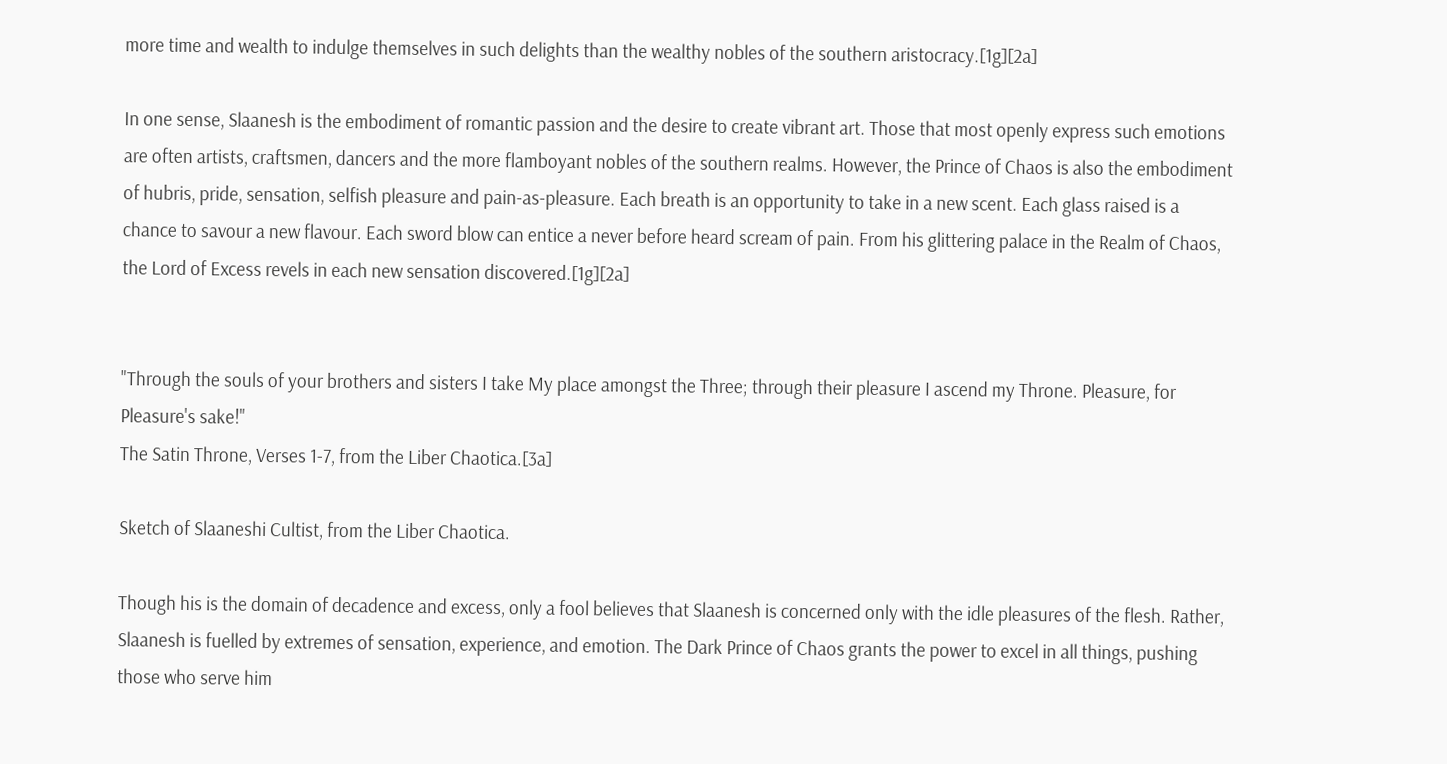more time and wealth to indulge themselves in such delights than the wealthy nobles of the southern aristocracy.[1g][2a]

In one sense, Slaanesh is the embodiment of romantic passion and the desire to create vibrant art. Those that most openly express such emotions are often artists, craftsmen, dancers and the more flamboyant nobles of the southern realms. However, the Prince of Chaos is also the embodiment of hubris, pride, sensation, selfish pleasure and pain-as-pleasure. Each breath is an opportunity to take in a new scent. Each glass raised is a chance to savour a new flavour. Each sword blow can entice a never before heard scream of pain. From his glittering palace in the Realm of Chaos, the Lord of Excess revels in each new sensation discovered.[1g][2a]


"Through the souls of your brothers and sisters I take My place amongst the Three; through their pleasure I ascend my Throne. Pleasure, for Pleasure's sake!"
The Satin Throne, Verses 1-7, from the Liber Chaotica.[3a]

Sketch of Slaaneshi Cultist, from the Liber Chaotica.

Though his is the domain of decadence and excess, only a fool believes that Slaanesh is concerned only with the idle pleasures of the flesh. Rather, Slaanesh is fuelled by extremes of sensation, experience, and emotion. The Dark Prince of Chaos grants the power to excel in all things, pushing those who serve him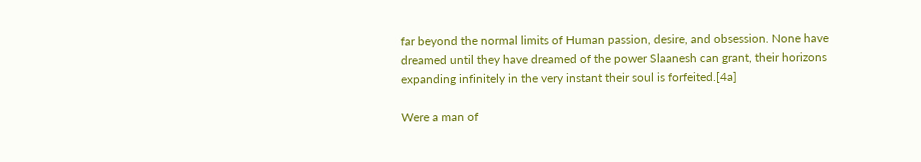far beyond the normal limits of Human passion, desire, and obsession. None have dreamed until they have dreamed of the power Slaanesh can grant, their horizons expanding infinitely in the very instant their soul is forfeited.[4a]

Were a man of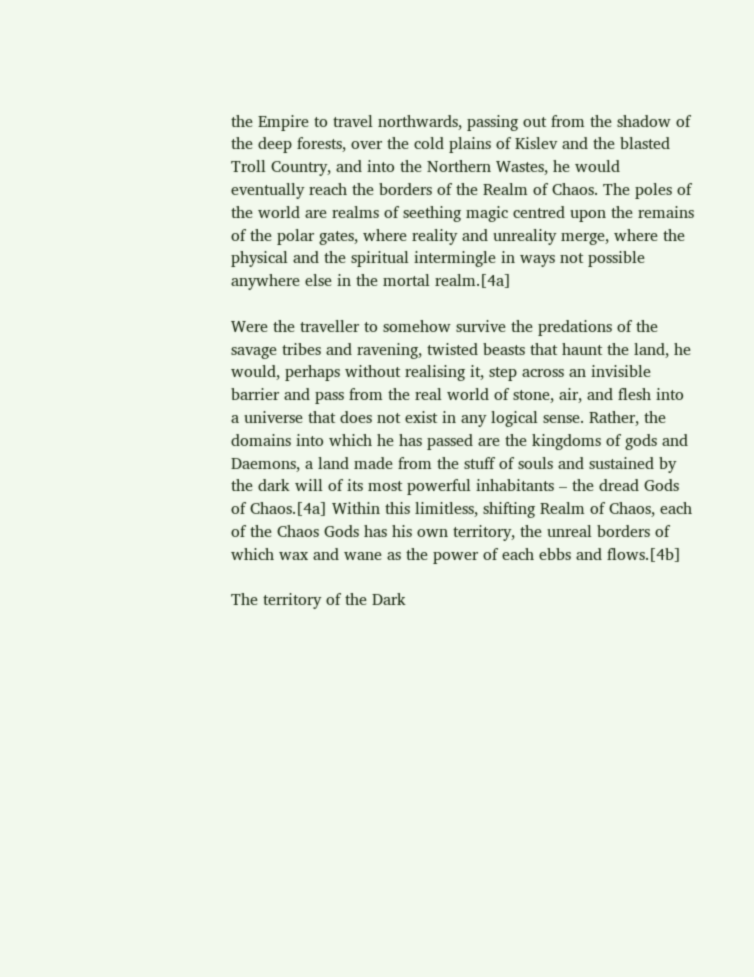the Empire to travel northwards, passing out from the shadow of the deep forests, over the cold plains of Kislev and the blasted Troll Country, and into the Northern Wastes, he would eventually reach the borders of the Realm of Chaos. The poles of the world are realms of seething magic centred upon the remains of the polar gates, where reality and unreality merge, where the physical and the spiritual intermingle in ways not possible anywhere else in the mortal realm.[4a]

Were the traveller to somehow survive the predations of the savage tribes and ravening, twisted beasts that haunt the land, he would, perhaps without realising it, step across an invisible barrier and pass from the real world of stone, air, and flesh into a universe that does not exist in any logical sense. Rather, the domains into which he has passed are the kingdoms of gods and Daemons, a land made from the stuff of souls and sustained by the dark will of its most powerful inhabitants – the dread Gods of Chaos.[4a] Within this limitless, shifting Realm of Chaos, each of the Chaos Gods has his own territory, the unreal borders of which wax and wane as the power of each ebbs and flows.[4b]

The territory of the Dark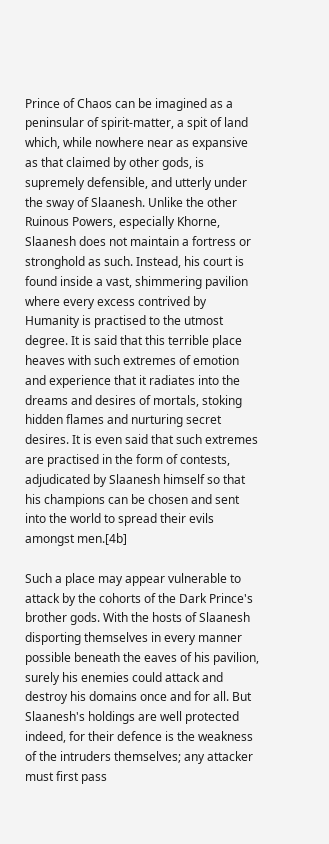Prince of Chaos can be imagined as a peninsular of spirit-matter, a spit of land which, while nowhere near as expansive as that claimed by other gods, is supremely defensible, and utterly under the sway of Slaanesh. Unlike the other Ruinous Powers, especially Khorne, Slaanesh does not maintain a fortress or stronghold as such. Instead, his court is found inside a vast, shimmering pavilion where every excess contrived by Humanity is practised to the utmost degree. It is said that this terrible place heaves with such extremes of emotion and experience that it radiates into the dreams and desires of mortals, stoking hidden flames and nurturing secret desires. It is even said that such extremes are practised in the form of contests, adjudicated by Slaanesh himself so that his champions can be chosen and sent into the world to spread their evils amongst men.[4b]

Such a place may appear vulnerable to attack by the cohorts of the Dark Prince's brother gods. With the hosts of Slaanesh disporting themselves in every manner possible beneath the eaves of his pavilion, surely his enemies could attack and destroy his domains once and for all. But Slaanesh's holdings are well protected indeed, for their defence is the weakness of the intruders themselves; any attacker must first pass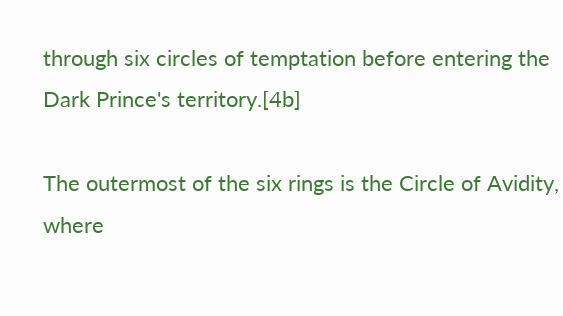through six circles of temptation before entering the Dark Prince's territory.[4b]

The outermost of the six rings is the Circle of Avidity, where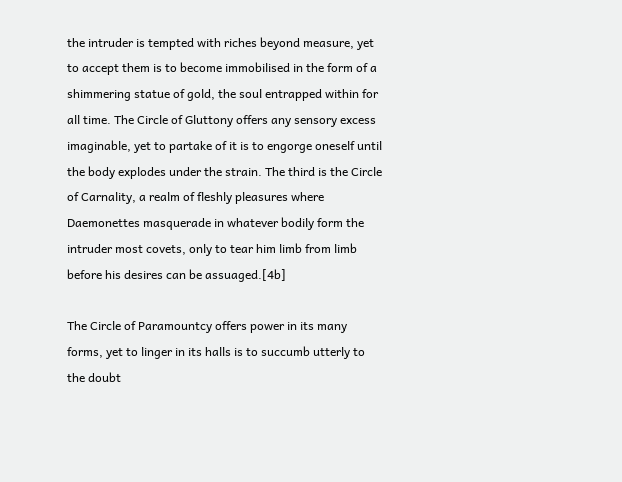the intruder is tempted with riches beyond measure, yet to accept them is to become immobilised in the form of a shimmering statue of gold, the soul entrapped within for all time. The Circle of Gluttony offers any sensory excess imaginable, yet to partake of it is to engorge oneself until the body explodes under the strain. The third is the Circle of Carnality, a realm of fleshly pleasures where Daemonettes masquerade in whatever bodily form the intruder most covets, only to tear him limb from limb before his desires can be assuaged.[4b]

The Circle of Paramountcy offers power in its many forms, yet to linger in its halls is to succumb utterly to the doubt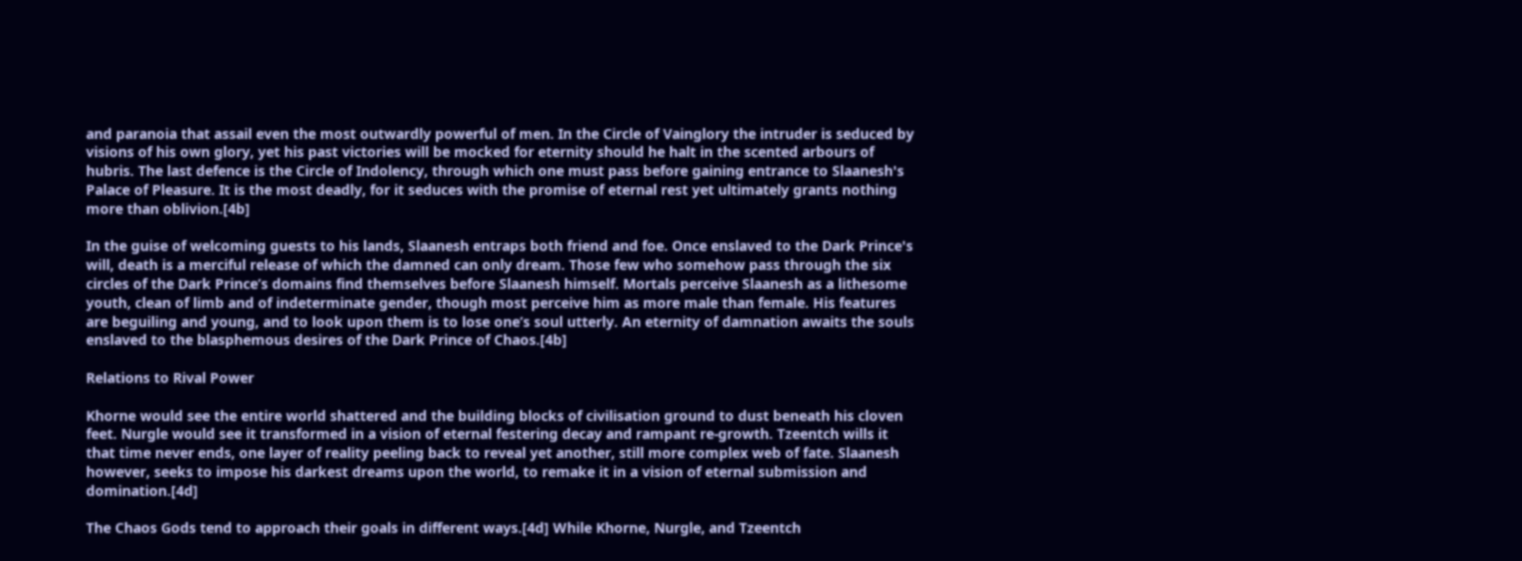and paranoia that assail even the most outwardly powerful of men. In the Circle of Vainglory the intruder is seduced by visions of his own glory, yet his past victories will be mocked for eternity should he halt in the scented arbours of hubris. The last defence is the Circle of Indolency, through which one must pass before gaining entrance to Slaanesh's Palace of Pleasure. It is the most deadly, for it seduces with the promise of eternal rest yet ultimately grants nothing more than oblivion.[4b]

In the guise of welcoming guests to his lands, Slaanesh entraps both friend and foe. Once enslaved to the Dark Prince's will, death is a merciful release of which the damned can only dream. Those few who somehow pass through the six circles of the Dark Prince’s domains find themselves before Slaanesh himself. Mortals perceive Slaanesh as a lithesome youth, clean of limb and of indeterminate gender, though most perceive him as more male than female. His features are beguiling and young, and to look upon them is to lose one’s soul utterly. An eternity of damnation awaits the souls enslaved to the blasphemous desires of the Dark Prince of Chaos.[4b]

Relations to Rival Power

Khorne would see the entire world shattered and the building blocks of civilisation ground to dust beneath his cloven feet. Nurgle would see it transformed in a vision of eternal festering decay and rampant re-growth. Tzeentch wills it that time never ends, one layer of reality peeling back to reveal yet another, still more complex web of fate. Slaanesh however, seeks to impose his darkest dreams upon the world, to remake it in a vision of eternal submission and domination.[4d]

The Chaos Gods tend to approach their goals in different ways.[4d] While Khorne, Nurgle, and Tzeentch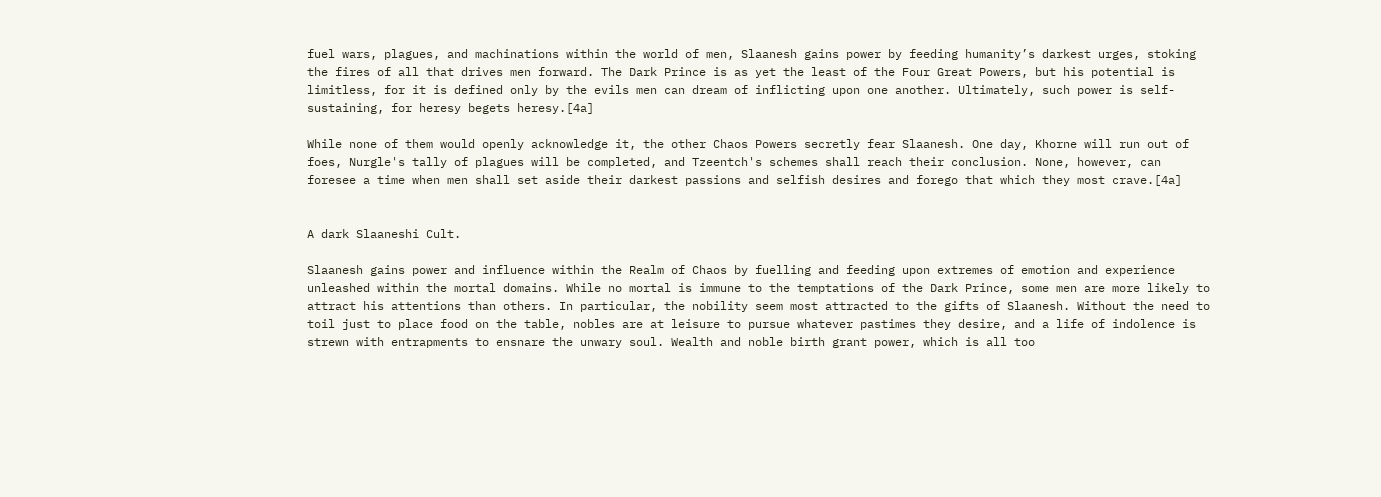fuel wars, plagues, and machinations within the world of men, Slaanesh gains power by feeding humanity’s darkest urges, stoking the fires of all that drives men forward. The Dark Prince is as yet the least of the Four Great Powers, but his potential is limitless, for it is defined only by the evils men can dream of inflicting upon one another. Ultimately, such power is self-sustaining, for heresy begets heresy.[4a]

While none of them would openly acknowledge it, the other Chaos Powers secretly fear Slaanesh. One day, Khorne will run out of foes, Nurgle's tally of plagues will be completed, and Tzeentch's schemes shall reach their conclusion. None, however, can foresee a time when men shall set aside their darkest passions and selfish desires and forego that which they most crave.[4a]


A dark Slaaneshi Cult.

Slaanesh gains power and influence within the Realm of Chaos by fuelling and feeding upon extremes of emotion and experience unleashed within the mortal domains. While no mortal is immune to the temptations of the Dark Prince, some men are more likely to attract his attentions than others. In particular, the nobility seem most attracted to the gifts of Slaanesh. Without the need to toil just to place food on the table, nobles are at leisure to pursue whatever pastimes they desire, and a life of indolence is strewn with entrapments to ensnare the unwary soul. Wealth and noble birth grant power, which is all too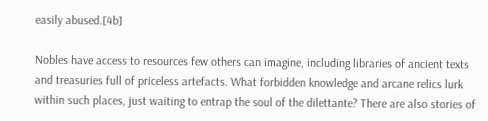easily abused.[4b]

Nobles have access to resources few others can imagine, including libraries of ancient texts and treasuries full of priceless artefacts. What forbidden knowledge and arcane relics lurk within such places, just waiting to entrap the soul of the dilettante? There are also stories of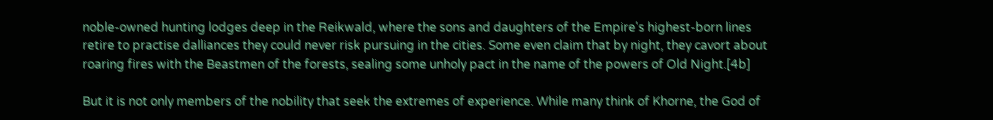noble-owned hunting lodges deep in the Reikwald, where the sons and daughters of the Empire's highest-born lines retire to practise dalliances they could never risk pursuing in the cities. Some even claim that by night, they cavort about roaring fires with the Beastmen of the forests, sealing some unholy pact in the name of the powers of Old Night.[4b]

But it is not only members of the nobility that seek the extremes of experience. While many think of Khorne, the God of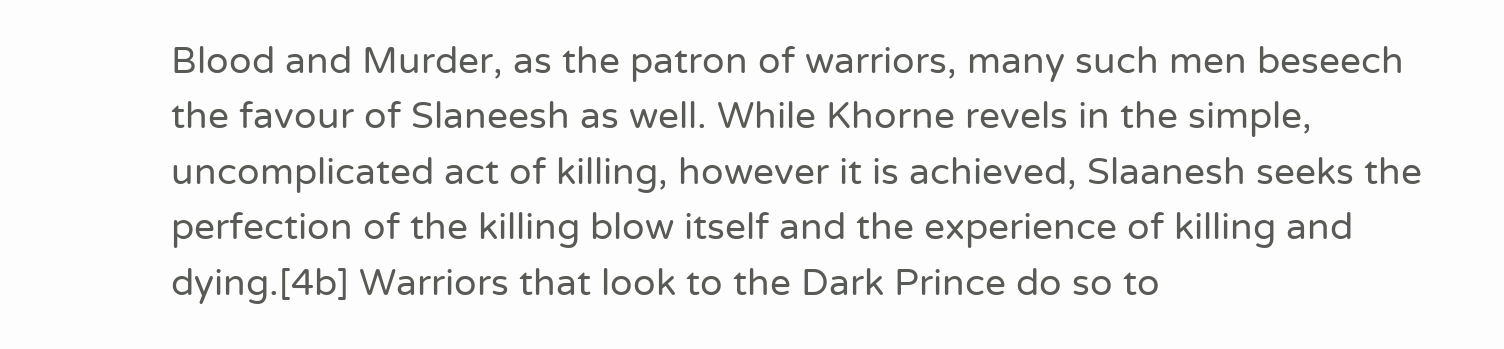Blood and Murder, as the patron of warriors, many such men beseech the favour of Slaneesh as well. While Khorne revels in the simple, uncomplicated act of killing, however it is achieved, Slaanesh seeks the perfection of the killing blow itself and the experience of killing and dying.[4b] Warriors that look to the Dark Prince do so to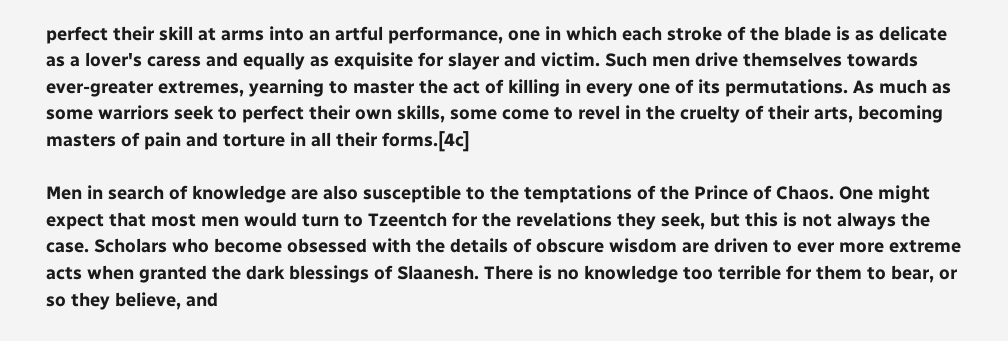perfect their skill at arms into an artful performance, one in which each stroke of the blade is as delicate as a lover's caress and equally as exquisite for slayer and victim. Such men drive themselves towards ever-greater extremes, yearning to master the act of killing in every one of its permutations. As much as some warriors seek to perfect their own skills, some come to revel in the cruelty of their arts, becoming masters of pain and torture in all their forms.[4c]

Men in search of knowledge are also susceptible to the temptations of the Prince of Chaos. One might expect that most men would turn to Tzeentch for the revelations they seek, but this is not always the case. Scholars who become obsessed with the details of obscure wisdom are driven to ever more extreme acts when granted the dark blessings of Slaanesh. There is no knowledge too terrible for them to bear, or so they believe, and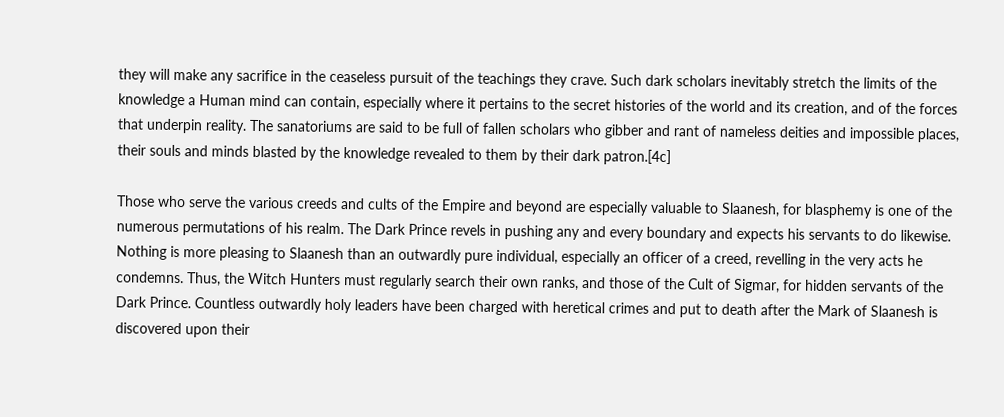they will make any sacrifice in the ceaseless pursuit of the teachings they crave. Such dark scholars inevitably stretch the limits of the knowledge a Human mind can contain, especially where it pertains to the secret histories of the world and its creation, and of the forces that underpin reality. The sanatoriums are said to be full of fallen scholars who gibber and rant of nameless deities and impossible places, their souls and minds blasted by the knowledge revealed to them by their dark patron.[4c]

Those who serve the various creeds and cults of the Empire and beyond are especially valuable to Slaanesh, for blasphemy is one of the numerous permutations of his realm. The Dark Prince revels in pushing any and every boundary and expects his servants to do likewise. Nothing is more pleasing to Slaanesh than an outwardly pure individual, especially an officer of a creed, revelling in the very acts he condemns. Thus, the Witch Hunters must regularly search their own ranks, and those of the Cult of Sigmar, for hidden servants of the Dark Prince. Countless outwardly holy leaders have been charged with heretical crimes and put to death after the Mark of Slaanesh is discovered upon their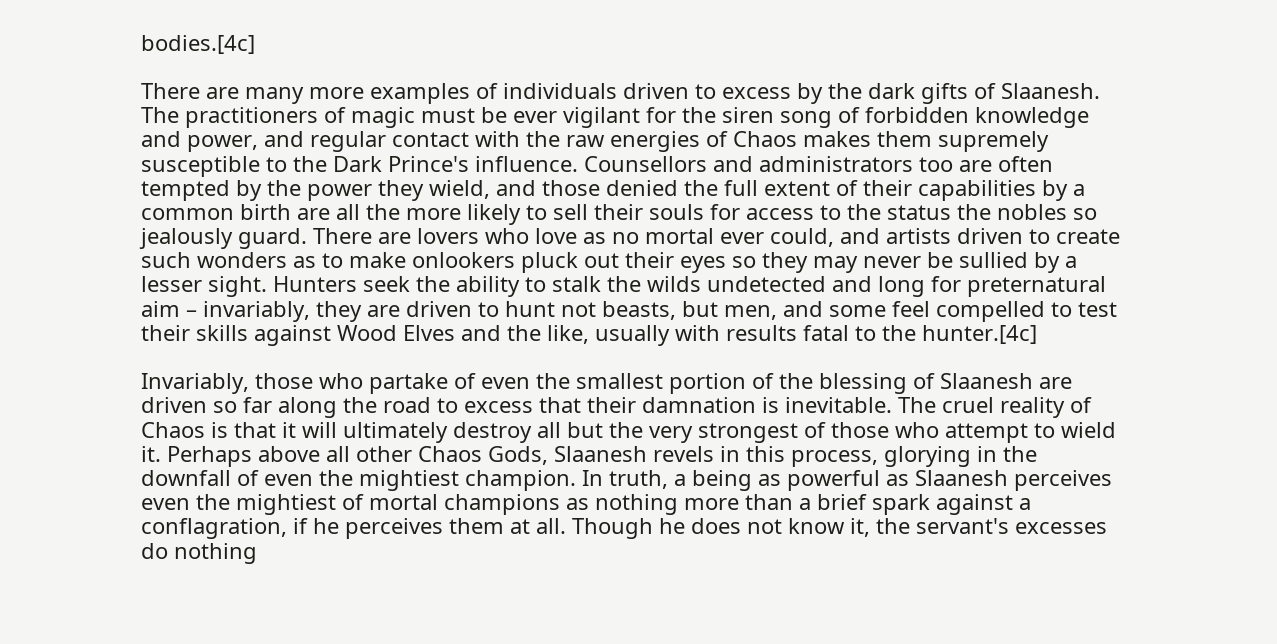bodies.[4c]

There are many more examples of individuals driven to excess by the dark gifts of Slaanesh. The practitioners of magic must be ever vigilant for the siren song of forbidden knowledge and power, and regular contact with the raw energies of Chaos makes them supremely susceptible to the Dark Prince's influence. Counsellors and administrators too are often tempted by the power they wield, and those denied the full extent of their capabilities by a common birth are all the more likely to sell their souls for access to the status the nobles so jealously guard. There are lovers who love as no mortal ever could, and artists driven to create such wonders as to make onlookers pluck out their eyes so they may never be sullied by a lesser sight. Hunters seek the ability to stalk the wilds undetected and long for preternatural aim – invariably, they are driven to hunt not beasts, but men, and some feel compelled to test their skills against Wood Elves and the like, usually with results fatal to the hunter.[4c]

Invariably, those who partake of even the smallest portion of the blessing of Slaanesh are driven so far along the road to excess that their damnation is inevitable. The cruel reality of Chaos is that it will ultimately destroy all but the very strongest of those who attempt to wield it. Perhaps above all other Chaos Gods, Slaanesh revels in this process, glorying in the downfall of even the mightiest champion. In truth, a being as powerful as Slaanesh perceives even the mightiest of mortal champions as nothing more than a brief spark against a conflagration, if he perceives them at all. Though he does not know it, the servant's excesses do nothing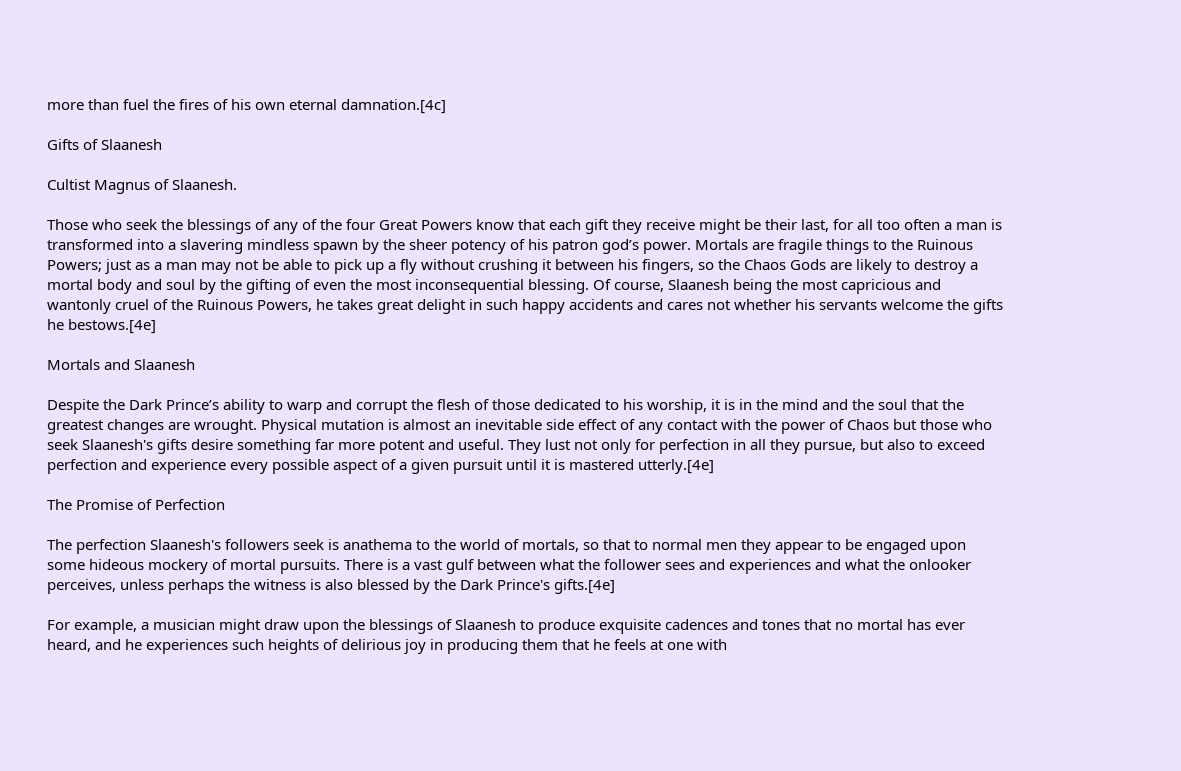more than fuel the fires of his own eternal damnation.[4c]

Gifts of Slaanesh

Cultist Magnus of Slaanesh.

Those who seek the blessings of any of the four Great Powers know that each gift they receive might be their last, for all too often a man is transformed into a slavering mindless spawn by the sheer potency of his patron god’s power. Mortals are fragile things to the Ruinous Powers; just as a man may not be able to pick up a fly without crushing it between his fingers, so the Chaos Gods are likely to destroy a mortal body and soul by the gifting of even the most inconsequential blessing. Of course, Slaanesh being the most capricious and wantonly cruel of the Ruinous Powers, he takes great delight in such happy accidents and cares not whether his servants welcome the gifts he bestows.[4e]

Mortals and Slaanesh

Despite the Dark Prince’s ability to warp and corrupt the flesh of those dedicated to his worship, it is in the mind and the soul that the greatest changes are wrought. Physical mutation is almost an inevitable side effect of any contact with the power of Chaos but those who seek Slaanesh's gifts desire something far more potent and useful. They lust not only for perfection in all they pursue, but also to exceed perfection and experience every possible aspect of a given pursuit until it is mastered utterly.[4e]

The Promise of Perfection

The perfection Slaanesh's followers seek is anathema to the world of mortals, so that to normal men they appear to be engaged upon some hideous mockery of mortal pursuits. There is a vast gulf between what the follower sees and experiences and what the onlooker perceives, unless perhaps the witness is also blessed by the Dark Prince's gifts.[4e]

For example, a musician might draw upon the blessings of Slaanesh to produce exquisite cadences and tones that no mortal has ever heard, and he experiences such heights of delirious joy in producing them that he feels at one with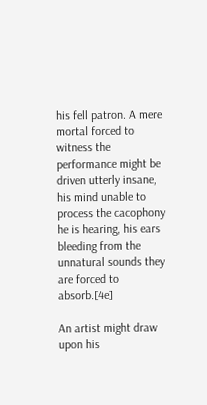his fell patron. A mere mortal forced to witness the performance might be driven utterly insane, his mind unable to process the cacophony he is hearing, his ears bleeding from the unnatural sounds they are forced to absorb.[4e]

An artist might draw upon his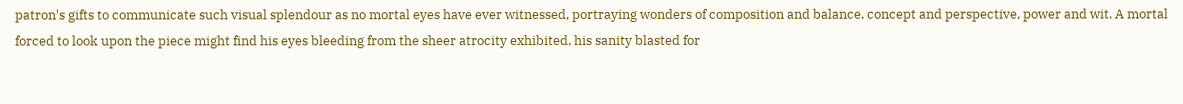patron's gifts to communicate such visual splendour as no mortal eyes have ever witnessed, portraying wonders of composition and balance, concept and perspective, power and wit. A mortal forced to look upon the piece might find his eyes bleeding from the sheer atrocity exhibited, his sanity blasted for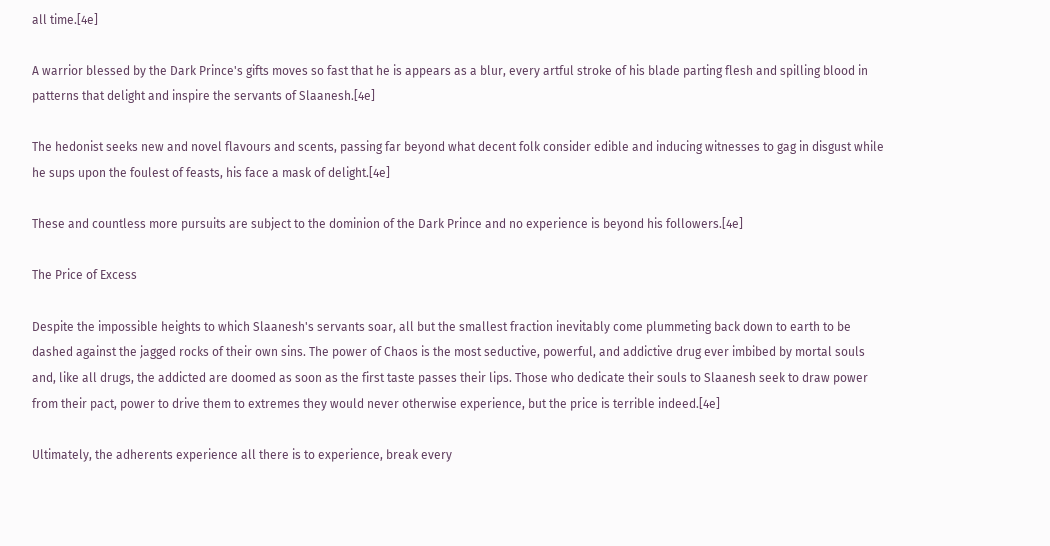all time.[4e]

A warrior blessed by the Dark Prince's gifts moves so fast that he is appears as a blur, every artful stroke of his blade parting flesh and spilling blood in patterns that delight and inspire the servants of Slaanesh.[4e]

The hedonist seeks new and novel flavours and scents, passing far beyond what decent folk consider edible and inducing witnesses to gag in disgust while he sups upon the foulest of feasts, his face a mask of delight.[4e]

These and countless more pursuits are subject to the dominion of the Dark Prince and no experience is beyond his followers.[4e]

The Price of Excess

Despite the impossible heights to which Slaanesh's servants soar, all but the smallest fraction inevitably come plummeting back down to earth to be dashed against the jagged rocks of their own sins. The power of Chaos is the most seductive, powerful, and addictive drug ever imbibed by mortal souls and, like all drugs, the addicted are doomed as soon as the first taste passes their lips. Those who dedicate their souls to Slaanesh seek to draw power from their pact, power to drive them to extremes they would never otherwise experience, but the price is terrible indeed.[4e]

Ultimately, the adherents experience all there is to experience, break every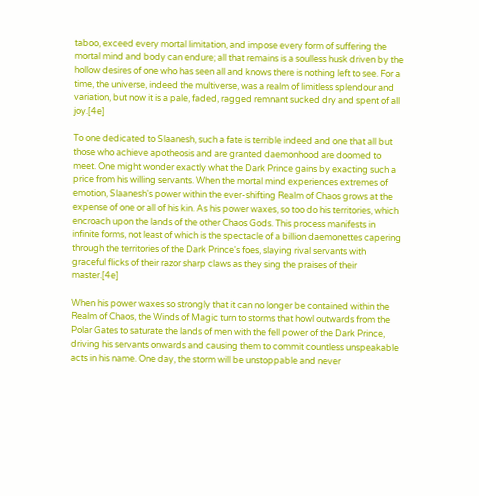taboo, exceed every mortal limitation, and impose every form of suffering the mortal mind and body can endure; all that remains is a soulless husk driven by the hollow desires of one who has seen all and knows there is nothing left to see. For a time, the universe, indeed the multiverse, was a realm of limitless splendour and variation, but now it is a pale, faded, ragged remnant sucked dry and spent of all joy.[4e]

To one dedicated to Slaanesh, such a fate is terrible indeed and one that all but those who achieve apotheosis and are granted daemonhood are doomed to meet. One might wonder exactly what the Dark Prince gains by exacting such a price from his willing servants. When the mortal mind experiences extremes of emotion, Slaanesh's power within the ever-shifting Realm of Chaos grows at the expense of one or all of his kin. As his power waxes, so too do his territories, which encroach upon the lands of the other Chaos Gods. This process manifests in infinite forms, not least of which is the spectacle of a billion daemonettes capering through the territories of the Dark Prince's foes, slaying rival servants with graceful flicks of their razor sharp claws as they sing the praises of their master.[4e]

When his power waxes so strongly that it can no longer be contained within the Realm of Chaos, the Winds of Magic turn to storms that howl outwards from the Polar Gates to saturate the lands of men with the fell power of the Dark Prince, driving his servants onwards and causing them to commit countless unspeakable acts in his name. One day, the storm will be unstoppable and never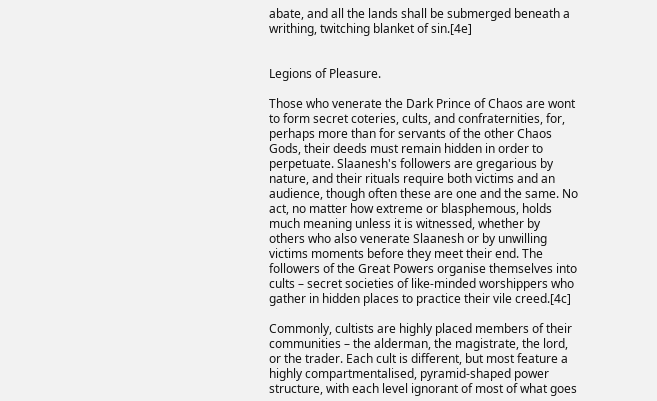abate, and all the lands shall be submerged beneath a writhing, twitching blanket of sin.[4e]


Legions of Pleasure.

Those who venerate the Dark Prince of Chaos are wont to form secret coteries, cults, and confraternities, for, perhaps more than for servants of the other Chaos Gods, their deeds must remain hidden in order to perpetuate. Slaanesh's followers are gregarious by nature, and their rituals require both victims and an audience, though often these are one and the same. No act, no matter how extreme or blasphemous, holds much meaning unless it is witnessed, whether by others who also venerate Slaanesh or by unwilling victims moments before they meet their end. The followers of the Great Powers organise themselves into cults – secret societies of like-minded worshippers who gather in hidden places to practice their vile creed.[4c]

Commonly, cultists are highly placed members of their communities – the alderman, the magistrate, the lord, or the trader. Each cult is different, but most feature a highly compartmentalised, pyramid-shaped power structure, with each level ignorant of most of what goes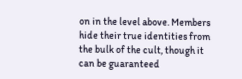on in the level above. Members hide their true identities from the bulk of the cult, though it can be guaranteed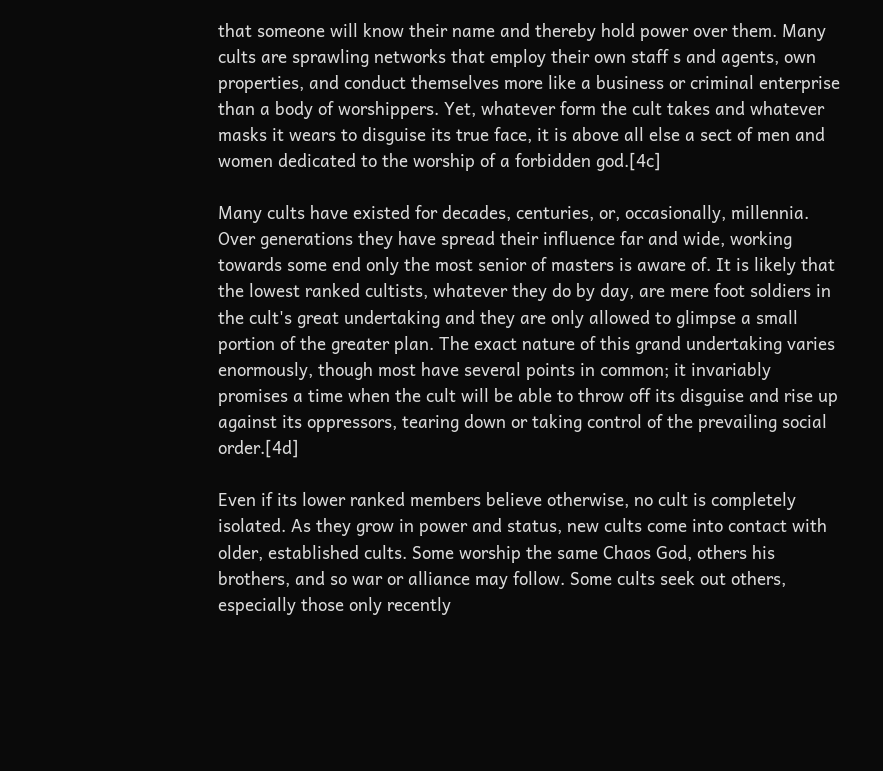that someone will know their name and thereby hold power over them. Many cults are sprawling networks that employ their own staff s and agents, own properties, and conduct themselves more like a business or criminal enterprise than a body of worshippers. Yet, whatever form the cult takes and whatever masks it wears to disguise its true face, it is above all else a sect of men and women dedicated to the worship of a forbidden god.[4c]

Many cults have existed for decades, centuries, or, occasionally, millennia. Over generations they have spread their influence far and wide, working towards some end only the most senior of masters is aware of. It is likely that the lowest ranked cultists, whatever they do by day, are mere foot soldiers in the cult's great undertaking and they are only allowed to glimpse a small portion of the greater plan. The exact nature of this grand undertaking varies enormously, though most have several points in common; it invariably promises a time when the cult will be able to throw off its disguise and rise up against its oppressors, tearing down or taking control of the prevailing social order.[4d]

Even if its lower ranked members believe otherwise, no cult is completely isolated. As they grow in power and status, new cults come into contact with older, established cults. Some worship the same Chaos God, others his brothers, and so war or alliance may follow. Some cults seek out others, especially those only recently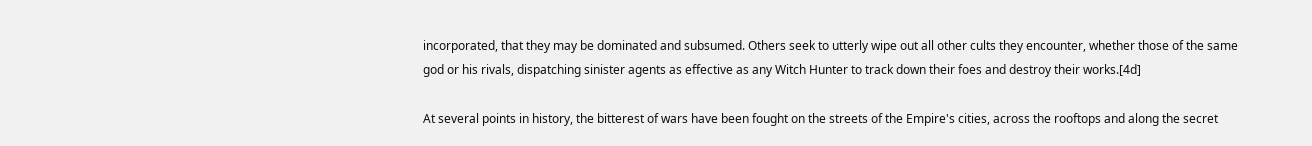incorporated, that they may be dominated and subsumed. Others seek to utterly wipe out all other cults they encounter, whether those of the same god or his rivals, dispatching sinister agents as effective as any Witch Hunter to track down their foes and destroy their works.[4d]

At several points in history, the bitterest of wars have been fought on the streets of the Empire's cities, across the rooftops and along the secret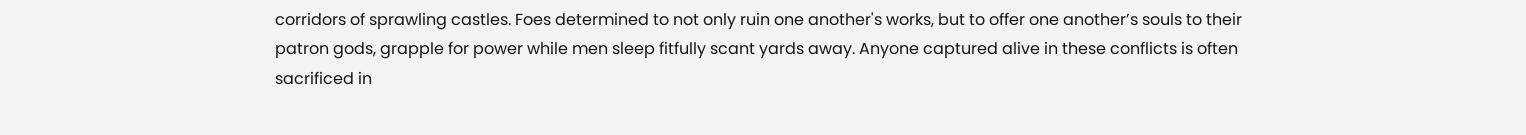corridors of sprawling castles. Foes determined to not only ruin one another's works, but to offer one another’s souls to their patron gods, grapple for power while men sleep fitfully scant yards away. Anyone captured alive in these conflicts is often sacrificed in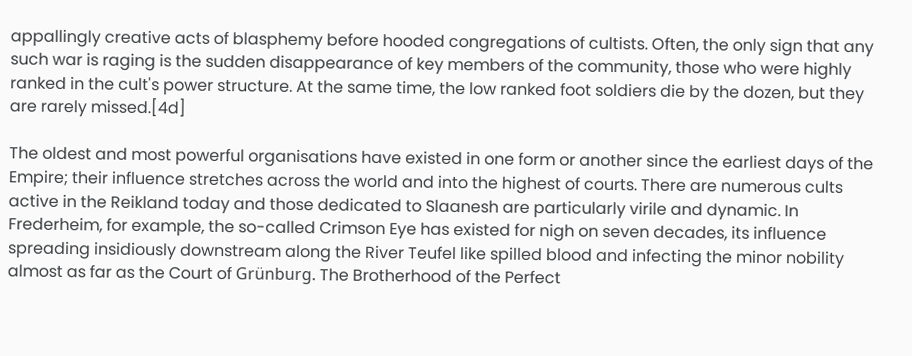appallingly creative acts of blasphemy before hooded congregations of cultists. Often, the only sign that any such war is raging is the sudden disappearance of key members of the community, those who were highly ranked in the cult's power structure. At the same time, the low ranked foot soldiers die by the dozen, but they are rarely missed.[4d]

The oldest and most powerful organisations have existed in one form or another since the earliest days of the Empire; their influence stretches across the world and into the highest of courts. There are numerous cults active in the Reikland today and those dedicated to Slaanesh are particularly virile and dynamic. In Frederheim, for example, the so-called Crimson Eye has existed for nigh on seven decades, its influence spreading insidiously downstream along the River Teufel like spilled blood and infecting the minor nobility almost as far as the Court of Grünburg. The Brotherhood of the Perfect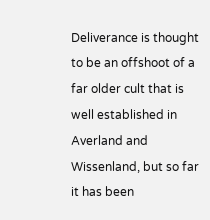Deliverance is thought to be an offshoot of a far older cult that is well established in Averland and Wissenland, but so far it has been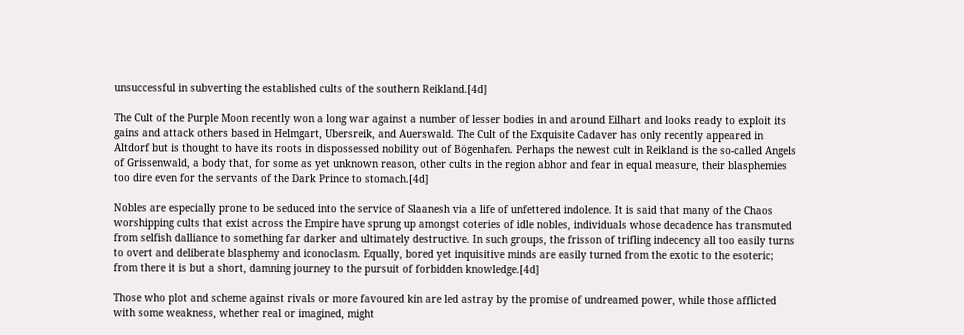unsuccessful in subverting the established cults of the southern Reikland.[4d]

The Cult of the Purple Moon recently won a long war against a number of lesser bodies in and around Eilhart and looks ready to exploit its gains and attack others based in Helmgart, Ubersreik, and Auerswald. The Cult of the Exquisite Cadaver has only recently appeared in Altdorf but is thought to have its roots in dispossessed nobility out of Bögenhafen. Perhaps the newest cult in Reikland is the so-called Angels of Grissenwald, a body that, for some as yet unknown reason, other cults in the region abhor and fear in equal measure, their blasphemies too dire even for the servants of the Dark Prince to stomach.[4d]

Nobles are especially prone to be seduced into the service of Slaanesh via a life of unfettered indolence. It is said that many of the Chaos worshipping cults that exist across the Empire have sprung up amongst coteries of idle nobles, individuals whose decadence has transmuted from selfish dalliance to something far darker and ultimately destructive. In such groups, the frisson of trifling indecency all too easily turns to overt and deliberate blasphemy and iconoclasm. Equally, bored yet inquisitive minds are easily turned from the exotic to the esoteric; from there it is but a short, damning journey to the pursuit of forbidden knowledge.[4d]

Those who plot and scheme against rivals or more favoured kin are led astray by the promise of undreamed power, while those afflicted with some weakness, whether real or imagined, might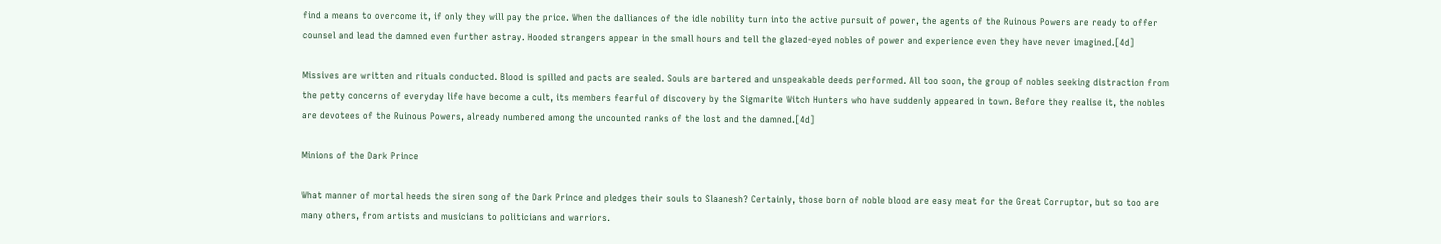find a means to overcome it, if only they will pay the price. When the dalliances of the idle nobility turn into the active pursuit of power, the agents of the Ruinous Powers are ready to offer counsel and lead the damned even further astray. Hooded strangers appear in the small hours and tell the glazed-eyed nobles of power and experience even they have never imagined.[4d]

Missives are written and rituals conducted. Blood is spilled and pacts are sealed. Souls are bartered and unspeakable deeds performed. All too soon, the group of nobles seeking distraction from the petty concerns of everyday life have become a cult, its members fearful of discovery by the Sigmarite Witch Hunters who have suddenly appeared in town. Before they realise it, the nobles are devotees of the Ruinous Powers, already numbered among the uncounted ranks of the lost and the damned.[4d]

Minions of the Dark Prince

What manner of mortal heeds the siren song of the Dark Prince and pledges their souls to Slaanesh? Certainly, those born of noble blood are easy meat for the Great Corruptor, but so too are many others, from artists and musicians to politicians and warriors.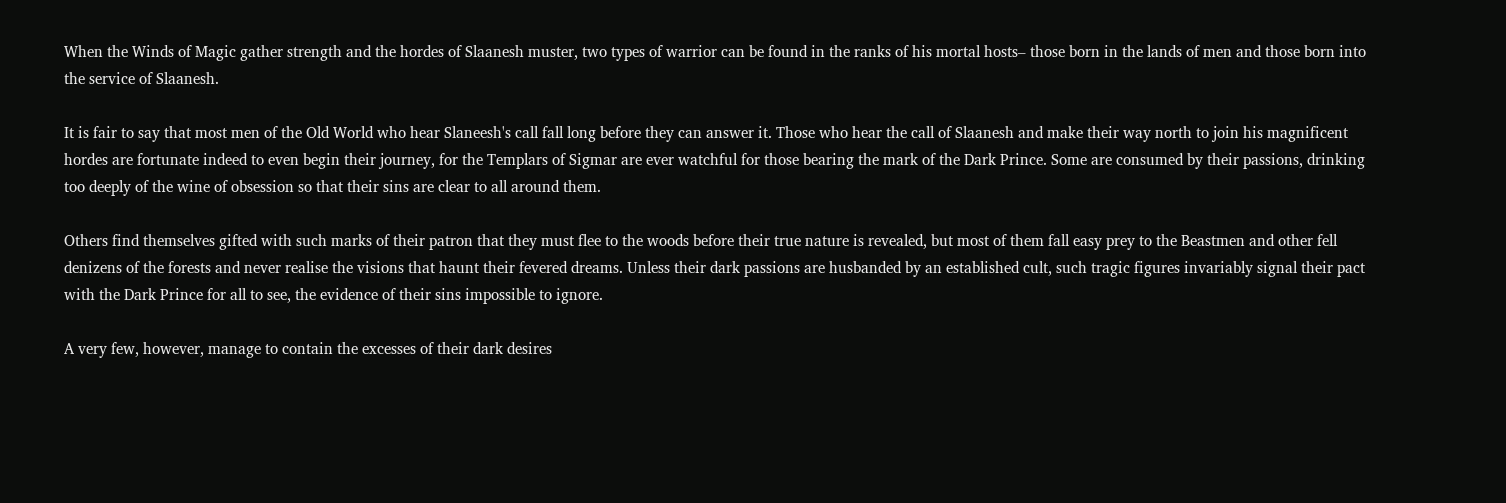When the Winds of Magic gather strength and the hordes of Slaanesh muster, two types of warrior can be found in the ranks of his mortal hosts– those born in the lands of men and those born into the service of Slaanesh.

It is fair to say that most men of the Old World who hear Slaneesh's call fall long before they can answer it. Those who hear the call of Slaanesh and make their way north to join his magnificent hordes are fortunate indeed to even begin their journey, for the Templars of Sigmar are ever watchful for those bearing the mark of the Dark Prince. Some are consumed by their passions, drinking too deeply of the wine of obsession so that their sins are clear to all around them.

Others find themselves gifted with such marks of their patron that they must flee to the woods before their true nature is revealed, but most of them fall easy prey to the Beastmen and other fell denizens of the forests and never realise the visions that haunt their fevered dreams. Unless their dark passions are husbanded by an established cult, such tragic figures invariably signal their pact with the Dark Prince for all to see, the evidence of their sins impossible to ignore.

A very few, however, manage to contain the excesses of their dark desires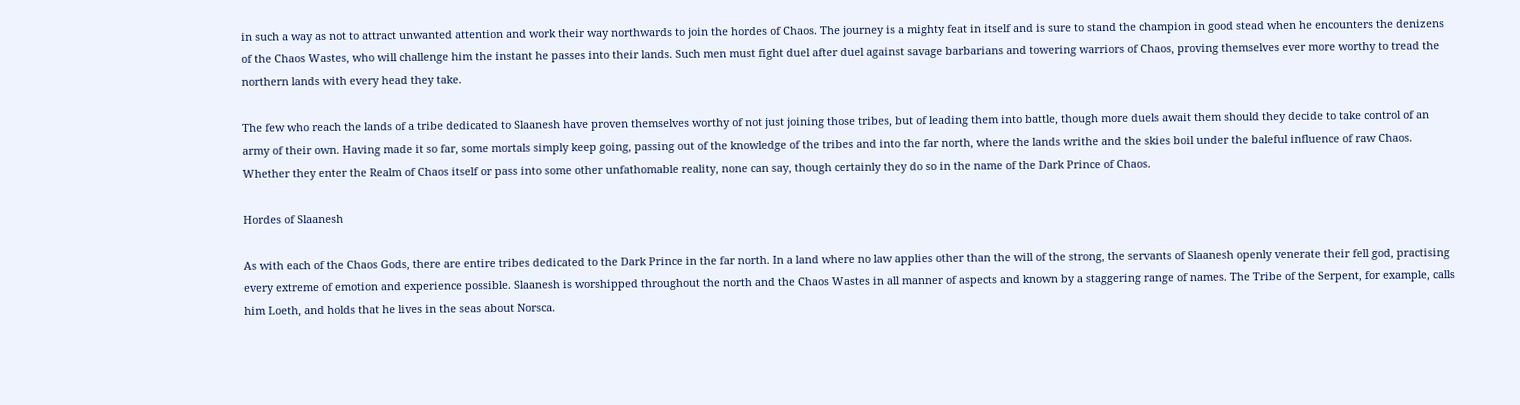in such a way as not to attract unwanted attention and work their way northwards to join the hordes of Chaos. The journey is a mighty feat in itself and is sure to stand the champion in good stead when he encounters the denizens of the Chaos Wastes, who will challenge him the instant he passes into their lands. Such men must fight duel after duel against savage barbarians and towering warriors of Chaos, proving themselves ever more worthy to tread the northern lands with every head they take.

The few who reach the lands of a tribe dedicated to Slaanesh have proven themselves worthy of not just joining those tribes, but of leading them into battle, though more duels await them should they decide to take control of an army of their own. Having made it so far, some mortals simply keep going, passing out of the knowledge of the tribes and into the far north, where the lands writhe and the skies boil under the baleful influence of raw Chaos. Whether they enter the Realm of Chaos itself or pass into some other unfathomable reality, none can say, though certainly they do so in the name of the Dark Prince of Chaos.

Hordes of Slaanesh

As with each of the Chaos Gods, there are entire tribes dedicated to the Dark Prince in the far north. In a land where no law applies other than the will of the strong, the servants of Slaanesh openly venerate their fell god, practising every extreme of emotion and experience possible. Slaanesh is worshipped throughout the north and the Chaos Wastes in all manner of aspects and known by a staggering range of names. The Tribe of the Serpent, for example, calls him Loeth, and holds that he lives in the seas about Norsca.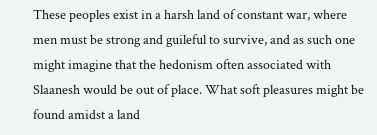These peoples exist in a harsh land of constant war, where men must be strong and guileful to survive, and as such one might imagine that the hedonism often associated with Slaanesh would be out of place. What soft pleasures might be found amidst a land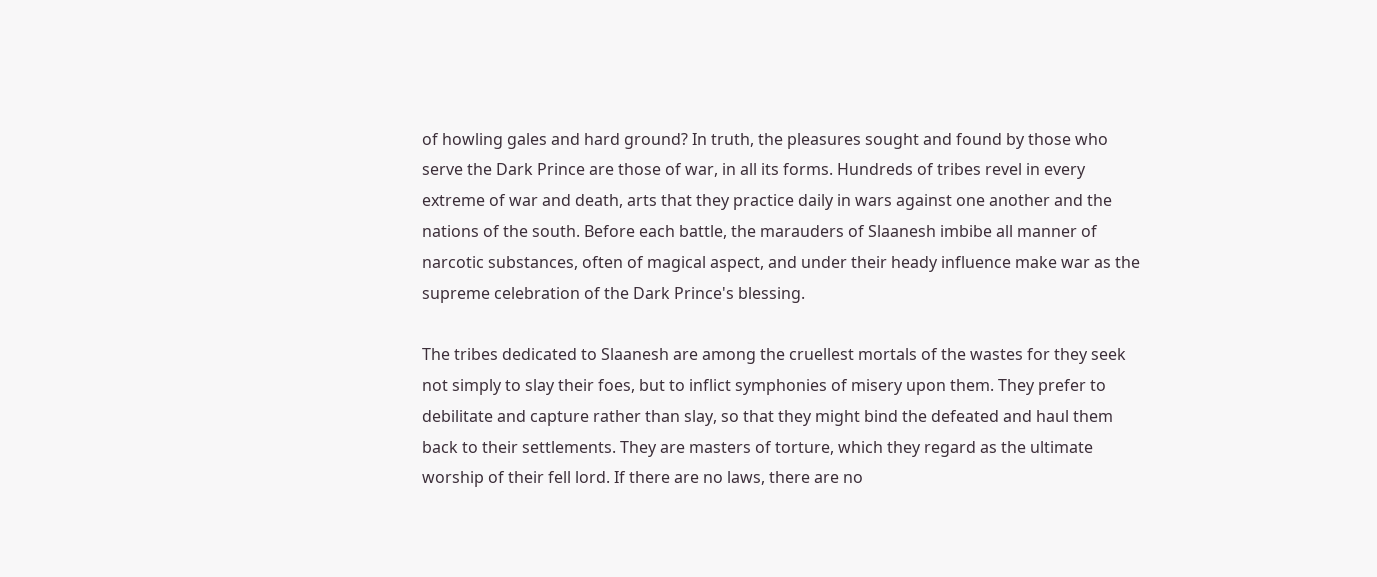of howling gales and hard ground? In truth, the pleasures sought and found by those who serve the Dark Prince are those of war, in all its forms. Hundreds of tribes revel in every extreme of war and death, arts that they practice daily in wars against one another and the nations of the south. Before each battle, the marauders of Slaanesh imbibe all manner of narcotic substances, often of magical aspect, and under their heady influence make war as the supreme celebration of the Dark Prince's blessing.

The tribes dedicated to Slaanesh are among the cruellest mortals of the wastes for they seek not simply to slay their foes, but to inflict symphonies of misery upon them. They prefer to debilitate and capture rather than slay, so that they might bind the defeated and haul them back to their settlements. They are masters of torture, which they regard as the ultimate worship of their fell lord. If there are no laws, there are no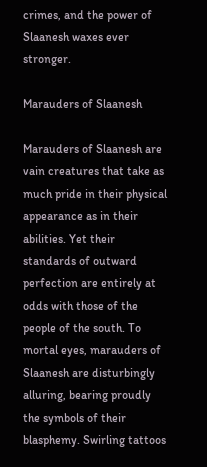crimes, and the power of Slaanesh waxes ever stronger.

Marauders of Slaanesh

Marauders of Slaanesh are vain creatures that take as much pride in their physical appearance as in their abilities. Yet their standards of outward perfection are entirely at odds with those of the people of the south. To mortal eyes, marauders of Slaanesh are disturbingly alluring, bearing proudly the symbols of their blasphemy. Swirling tattoos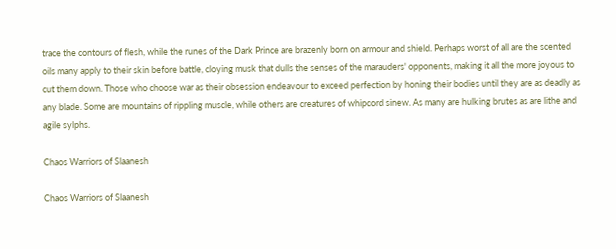trace the contours of flesh, while the runes of the Dark Prince are brazenly born on armour and shield. Perhaps worst of all are the scented oils many apply to their skin before battle, cloying musk that dulls the senses of the marauders' opponents, making it all the more joyous to cut them down. Those who choose war as their obsession endeavour to exceed perfection by honing their bodies until they are as deadly as any blade. Some are mountains of rippling muscle, while others are creatures of whipcord sinew. As many are hulking brutes as are lithe and agile sylphs.

Chaos Warriors of Slaanesh

Chaos Warriors of Slaanesh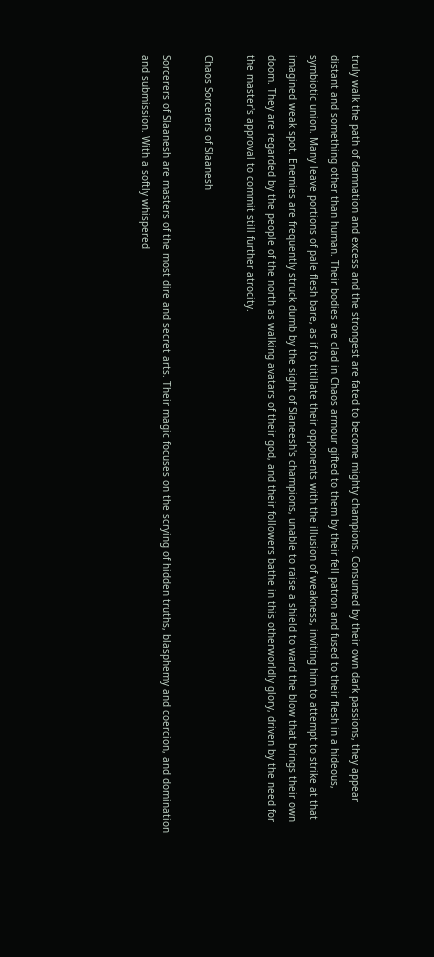truly walk the path of damnation and excess and the strongest are fated to become mighty champions. Consumed by their own dark passions, they appear distant and something other than human. Their bodies are clad in Chaos armour gifted to them by their fell patron and fused to their flesh in a hideous, symbiotic union. Many leave portions of pale flesh bare, as if to titillate their opponents with the illusion of weakness, inviting him to attempt to strike at that imagined weak spot. Enemies are frequently struck dumb by the sight of Slaneesh's champions, unable to raise a shield to ward the blow that brings their own doom. They are regarded by the people of the north as walking avatars of their god, and their followers bathe in this otherworldly glory, driven by the need for the master's approval to commit still further atrocity.

Chaos Sorcerers of Slaanesh

Sorcerers of Slaanesh are masters of the most dire and secret arts. Their magic focuses on the scrying of hidden truths, blasphemy and coercion, and domination and submission. With a softly whispered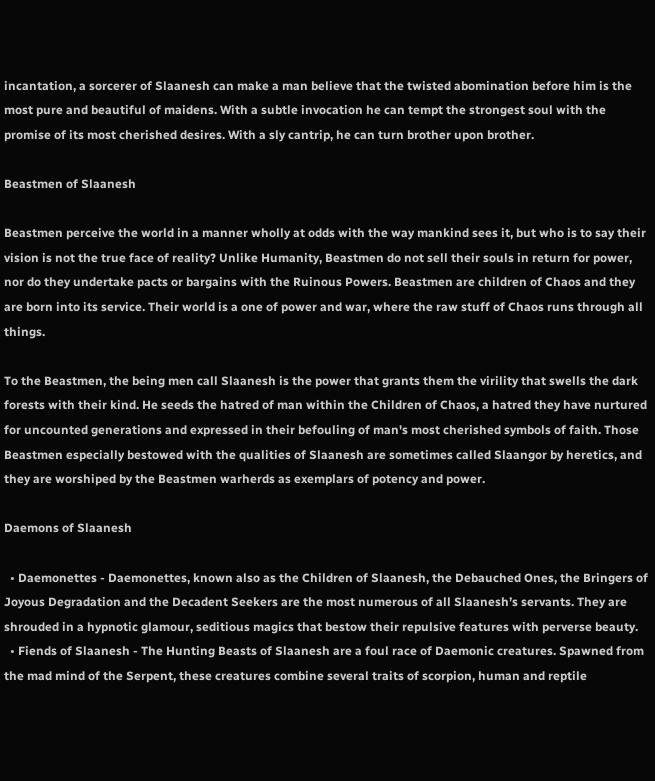incantation, a sorcerer of Slaanesh can make a man believe that the twisted abomination before him is the most pure and beautiful of maidens. With a subtle invocation he can tempt the strongest soul with the promise of its most cherished desires. With a sly cantrip, he can turn brother upon brother.

Beastmen of Slaanesh

Beastmen perceive the world in a manner wholly at odds with the way mankind sees it, but who is to say their vision is not the true face of reality? Unlike Humanity, Beastmen do not sell their souls in return for power, nor do they undertake pacts or bargains with the Ruinous Powers. Beastmen are children of Chaos and they are born into its service. Their world is a one of power and war, where the raw stuff of Chaos runs through all things.

To the Beastmen, the being men call Slaanesh is the power that grants them the virility that swells the dark forests with their kind. He seeds the hatred of man within the Children of Chaos, a hatred they have nurtured for uncounted generations and expressed in their befouling of man's most cherished symbols of faith. Those Beastmen especially bestowed with the qualities of Slaanesh are sometimes called Slaangor by heretics, and they are worshiped by the Beastmen warherds as exemplars of potency and power.

Daemons of Slaanesh

  • Daemonettes - Daemonettes, known also as the Children of Slaanesh, the Debauched Ones, the Bringers of Joyous Degradation and the Decadent Seekers are the most numerous of all Slaanesh’s servants. They are shrouded in a hypnotic glamour, seditious magics that bestow their repulsive features with perverse beauty.
  • Fiends of Slaanesh - The Hunting Beasts of Slaanesh are a foul race of Daemonic creatures. Spawned from the mad mind of the Serpent, these creatures combine several traits of scorpion, human and reptile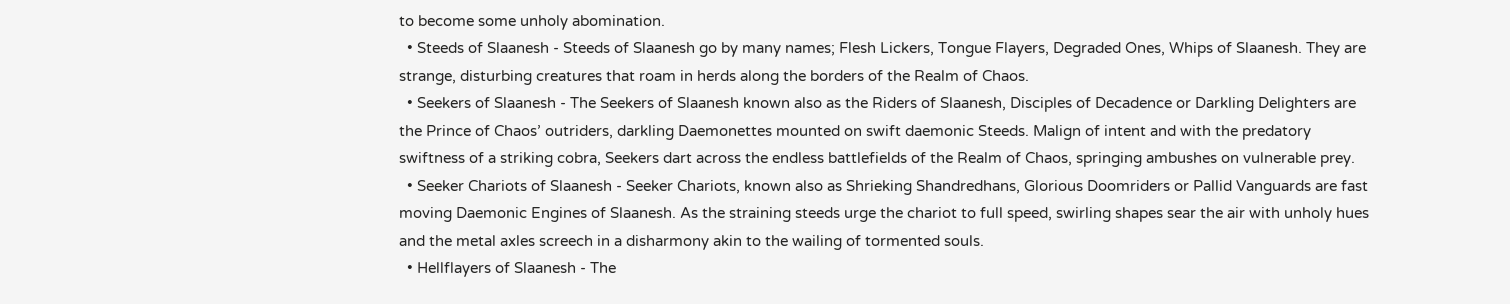to become some unholy abomination.
  • Steeds of Slaanesh - Steeds of Slaanesh go by many names; Flesh Lickers, Tongue Flayers, Degraded Ones, Whips of Slaanesh. They are strange, disturbing creatures that roam in herds along the borders of the Realm of Chaos.
  • Seekers of Slaanesh - The Seekers of Slaanesh known also as the Riders of Slaanesh, Disciples of Decadence or Darkling Delighters are the Prince of Chaos’ outriders, darkling Daemonettes mounted on swift daemonic Steeds. Malign of intent and with the predatory swiftness of a striking cobra, Seekers dart across the endless battlefields of the Realm of Chaos, springing ambushes on vulnerable prey.
  • Seeker Chariots of Slaanesh - Seeker Chariots, known also as Shrieking Shandredhans, Glorious Doomriders or Pallid Vanguards are fast moving Daemonic Engines of Slaanesh. As the straining steeds urge the chariot to full speed, swirling shapes sear the air with unholy hues and the metal axles screech in a disharmony akin to the wailing of tormented souls.
  • Hellflayers of Slaanesh - The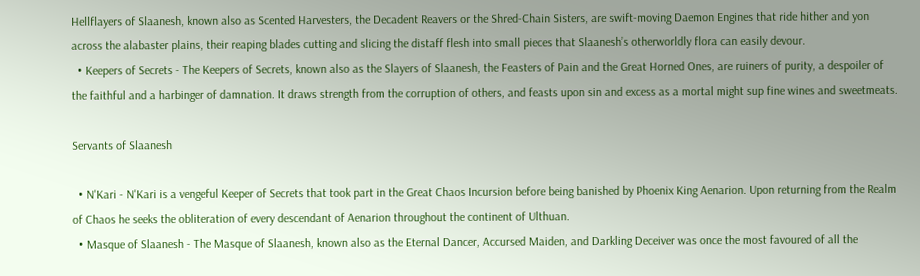Hellflayers of Slaanesh, known also as Scented Harvesters, the Decadent Reavers or the Shred-Chain Sisters, are swift-moving Daemon Engines that ride hither and yon across the alabaster plains, their reaping blades cutting and slicing the distaff flesh into small pieces that Slaanesh’s otherworldly flora can easily devour.
  • Keepers of Secrets - The Keepers of Secrets, known also as the Slayers of Slaanesh, the Feasters of Pain and the Great Horned Ones, are ruiners of purity, a despoiler of the faithful and a harbinger of damnation. It draws strength from the corruption of others, and feasts upon sin and excess as a mortal might sup fine wines and sweetmeats.

Servants of Slaanesh

  • N'Kari - N'Kari is a vengeful Keeper of Secrets that took part in the Great Chaos Incursion before being banished by Phoenix King Aenarion. Upon returning from the Realm of Chaos he seeks the obliteration of every descendant of Aenarion throughout the continent of Ulthuan.
  • Masque of Slaanesh - The Masque of Slaanesh, known also as the Eternal Dancer, Accursed Maiden, and Darkling Deceiver was once the most favoured of all the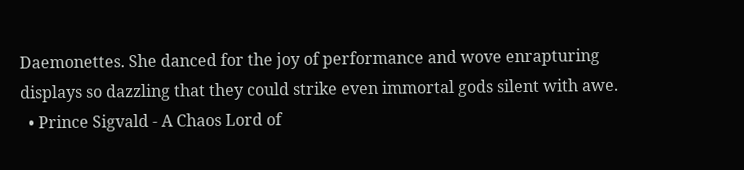Daemonettes. She danced for the joy of performance and wove enrapturing displays so dazzling that they could strike even immortal gods silent with awe.
  • Prince Sigvald - A Chaos Lord of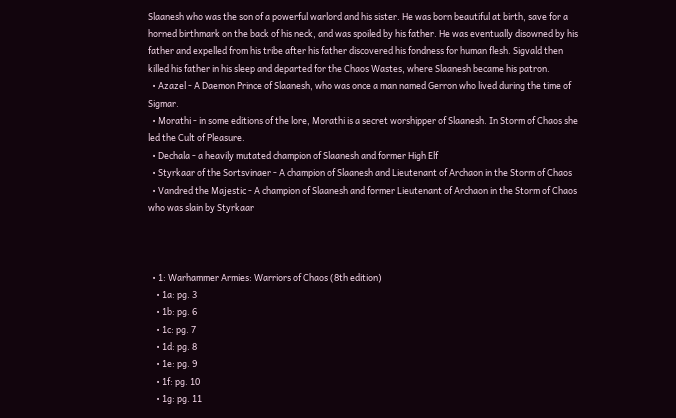Slaanesh who was the son of a powerful warlord and his sister. He was born beautiful at birth, save for a horned birthmark on the back of his neck, and was spoiled by his father. He was eventually disowned by his father and expelled from his tribe after his father discovered his fondness for human flesh. Sigvald then killed his father in his sleep and departed for the Chaos Wastes, where Slaanesh became his patron.
  • Azazel - A Daemon Prince of Slaanesh, who was once a man named Gerron who lived during the time of Sigmar.
  • Morathi - in some editions of the lore, Morathi is a secret worshipper of Slaanesh. In Storm of Chaos she led the Cult of Pleasure.
  • Dechala - a heavily mutated champion of Slaanesh and former High Elf
  • Styrkaar of the Sortsvinaer - A champion of Slaanesh and Lieutenant of Archaon in the Storm of Chaos
  • Vandred the Majestic - A champion of Slaanesh and former Lieutenant of Archaon in the Storm of Chaos who was slain by Styrkaar



  • 1: Warhammer Armies: Warriors of Chaos (8th edition)
    • 1a: pg. 3
    • 1b: pg. 6
    • 1c: pg. 7
    • 1d: pg. 8
    • 1e: pg. 9
    • 1f: pg. 10
    • 1g: pg. 11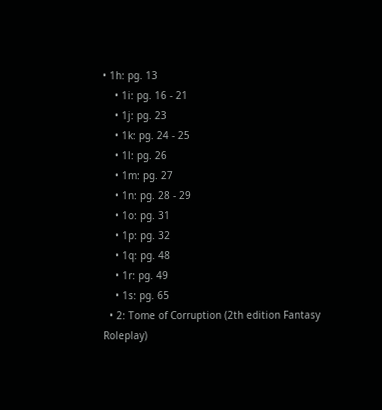• 1h: pg. 13
    • 1i: pg. 16 - 21
    • 1j: pg. 23
    • 1k: pg. 24 - 25
    • 1l: pg. 26
    • 1m: pg. 27
    • 1n: pg. 28 - 29
    • 1o: pg. 31
    • 1p: pg. 32
    • 1q: pg. 48
    • 1r: pg. 49
    • 1s: pg. 65
  • 2: Tome of Corruption (2th edition Fantasy Roleplay)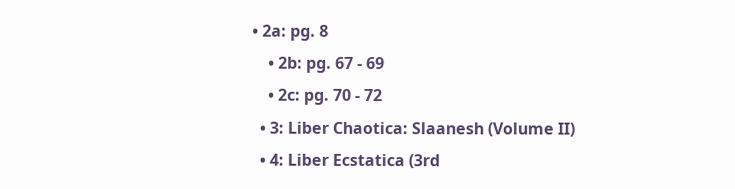• 2a: pg. 8
    • 2b: pg. 67 - 69
    • 2c: pg. 70 - 72
  • 3: Liber Chaotica: Slaanesh (Volume II)
  • 4: Liber Ecstatica (3rd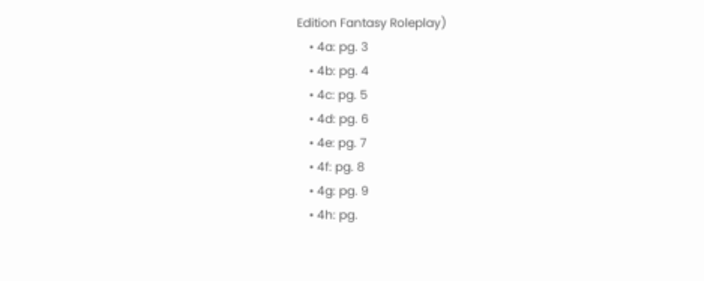Edition Fantasy Roleplay)
    • 4a: pg. 3
    • 4b: pg. 4
    • 4c: pg. 5
    • 4d: pg. 6
    • 4e: pg. 7
    • 4f: pg. 8
    • 4g: pg. 9
    • 4h: pg.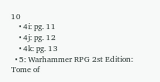10
    • 4i: pg. 11
    • 4j: pg. 12
    • 4k: pg. 13
  • 5: Warhammer RPG 2st Edition: Tome of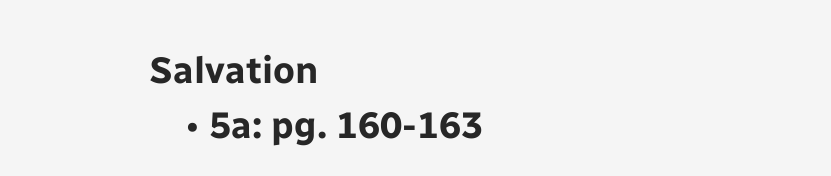Salvation
    • 5a: pg. 160-163